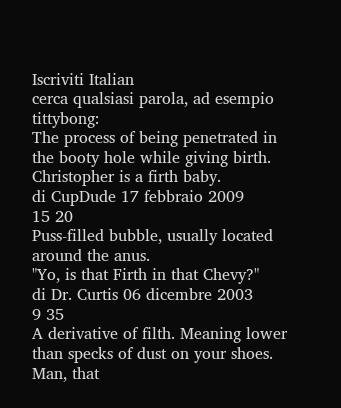Iscriviti Italian
cerca qualsiasi parola, ad esempio tittybong:
The process of being penetrated in the booty hole while giving birth.
Christopher is a firth baby.
di CupDude 17 febbraio 2009
15 20
Puss-filled bubble, usually located around the anus.
"Yo, is that Firth in that Chevy?"
di Dr. Curtis 06 dicembre 2003
9 35
A derivative of filth. Meaning lower than specks of dust on your shoes.
Man, that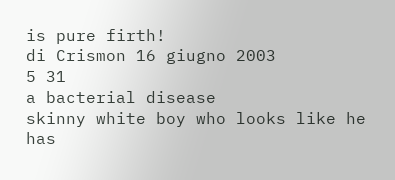is pure firth!
di Crismon 16 giugno 2003
5 31
a bacterial disease
skinny white boy who looks like he has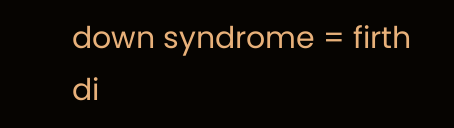down syndrome = firth
di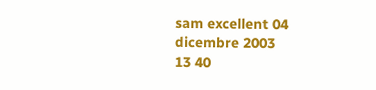sam excellent 04 dicembre 2003
13 40